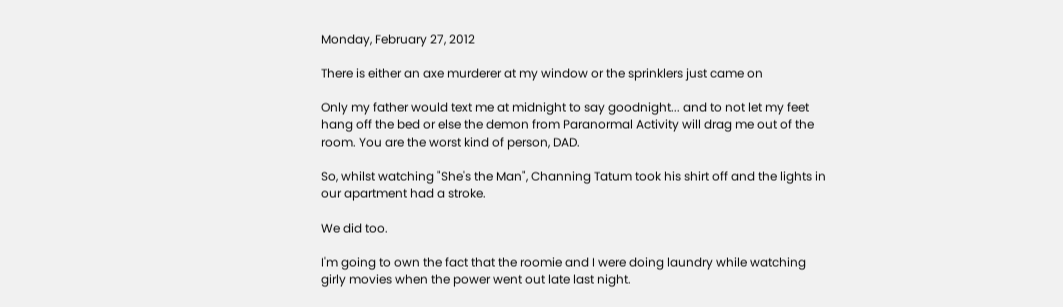Monday, February 27, 2012

There is either an axe murderer at my window or the sprinklers just came on

Only my father would text me at midnight to say goodnight... and to not let my feet hang off the bed or else the demon from Paranormal Activity will drag me out of the room. You are the worst kind of person, DAD.

So, whilst watching "She's the Man", Channing Tatum took his shirt off and the lights in our apartment had a stroke.

We did too.

I'm going to own the fact that the roomie and I were doing laundry while watching girly movies when the power went out late last night.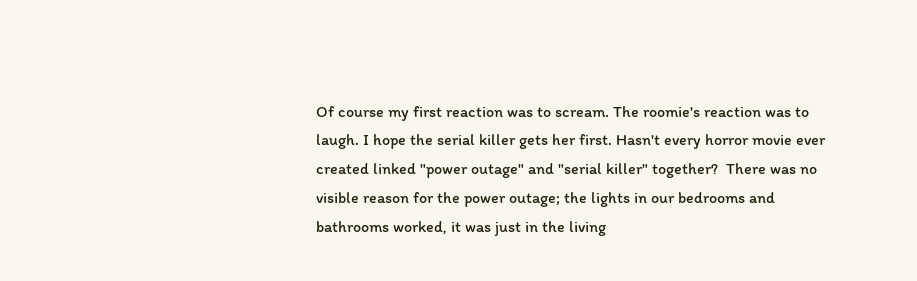Of course my first reaction was to scream. The roomie's reaction was to laugh. I hope the serial killer gets her first. Hasn't every horror movie ever created linked "power outage" and "serial killer" together?  There was no visible reason for the power outage; the lights in our bedrooms and bathrooms worked, it was just in the living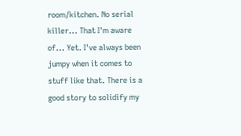room/kitchen. No serial killer... That I'm aware of... Yet. I've always been jumpy when it comes to stuff like that. There is a good story to solidify my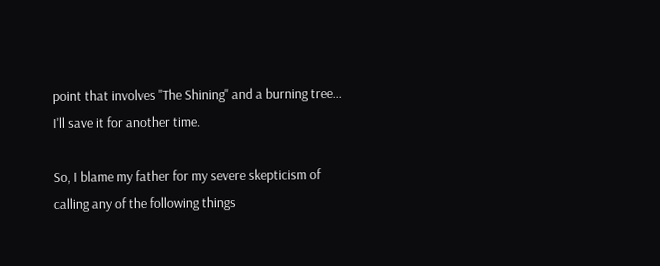point that involves "The Shining" and a burning tree... I'll save it for another time.

So, I blame my father for my severe skepticism of calling any of the following things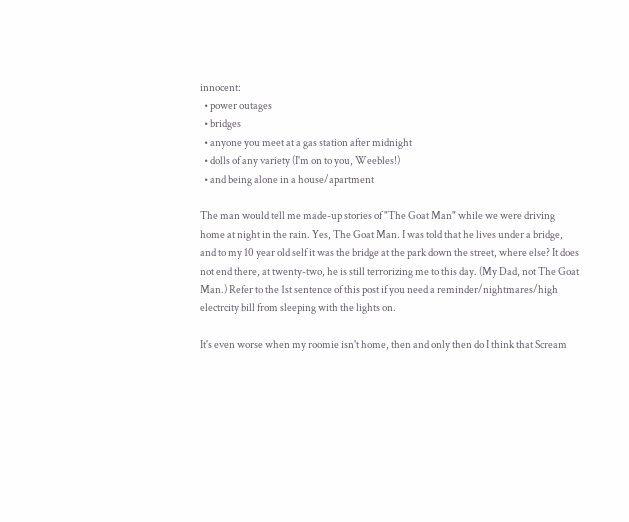innocent:
  • power outages
  • bridges
  • anyone you meet at a gas station after midnight
  • dolls of any variety (I'm on to you, Weebles!)
  • and being alone in a house/apartment

The man would tell me made-up stories of "The Goat Man" while we were driving home at night in the rain. Yes, The Goat Man. I was told that he lives under a bridge, and to my 10 year old self it was the bridge at the park down the street, where else? It does not end there, at twenty-two, he is still terrorizing me to this day. (My Dad, not The Goat Man.) Refer to the 1st sentence of this post if you need a reminder/nightmares/high electrcity bill from sleeping with the lights on.

It's even worse when my roomie isn't home, then and only then do I think that Scream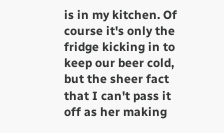is in my kitchen. Of course it's only the fridge kicking in to keep our beer cold, but the sheer fact that I can't pass it off as her making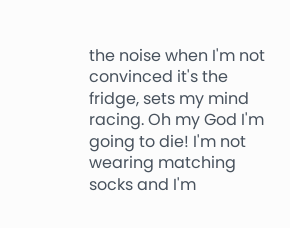the noise when I'm not convinced it's the fridge, sets my mind racing. Oh my God I'm going to die! I'm not wearing matching socks and I'm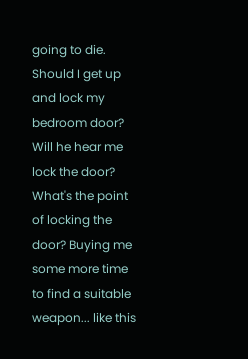going to die.  Should I get up and lock my bedroom door? Will he hear me lock the door? What's the point of locking the door? Buying me some more time to find a suitable weapon... like this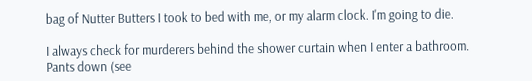bag of Nutter Butters I took to bed with me, or my alarm clock. I'm going to die.

I always check for murderers behind the shower curtain when I enter a bathroom. Pants down (see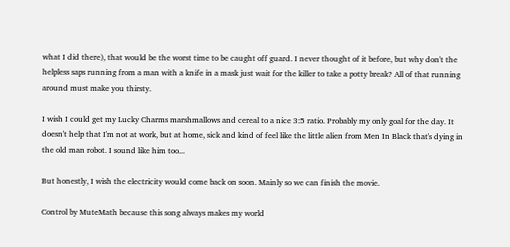what I did there), that would be the worst time to be caught off guard. I never thought of it before, but why don't the helpless saps running from a man with a knife in a mask just wait for the killer to take a potty break? All of that running around must make you thirsty.

I wish I could get my Lucky Charms marshmallows and cereal to a nice 3:5 ratio. Probably my only goal for the day. It doesn't help that I'm not at work, but at home, sick and kind of feel like the little alien from Men In Black that's dying in the old man robot. I sound like him too...

But honestly, I wish the electricity would come back on soon. Mainly so we can finish the movie.

Control by MuteMath because this song always makes my world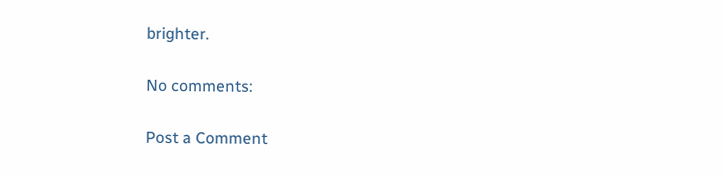brighter.

No comments:

Post a Comment